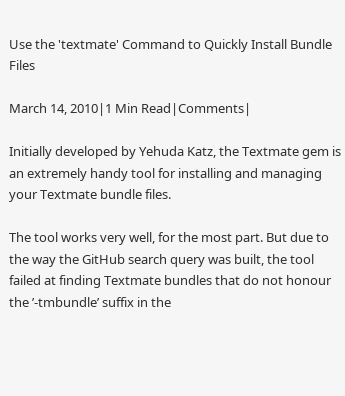Use the 'textmate' Command to Quickly Install Bundle Files

March 14, 2010|1 Min Read|Comments|

Initially developed by Yehuda Katz, the Textmate gem is an extremely handy tool for installing and managing your Textmate bundle files.

The tool works very well, for the most part. But due to the way the GitHub search query was built, the tool failed at finding Textmate bundles that do not honour the ’-tmbundle’ suffix in the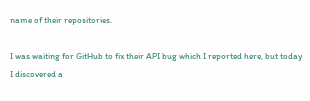name of their repositories.

I was waiting for GitHub to fix their API bug which I reported here, but today I discovered a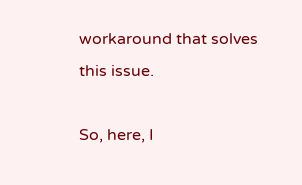workaround that solves this issue.

So, here, I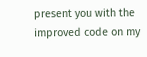present you with the improved code on my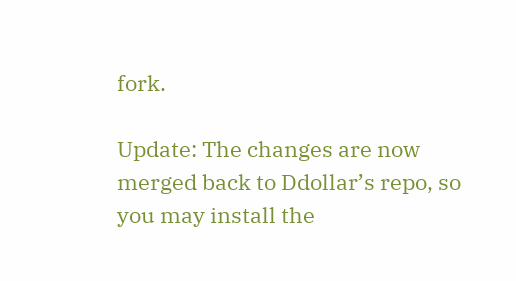fork.

Update: The changes are now merged back to Ddollar’s repo, so you may install the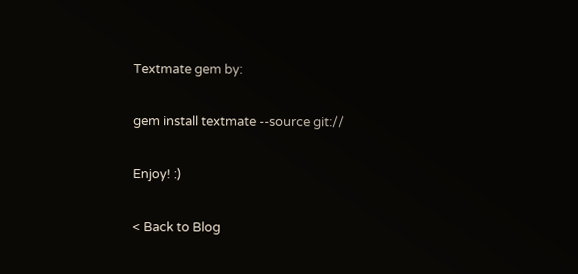Textmate gem by:

gem install textmate --source git://

Enjoy! :)

< Back to Blog